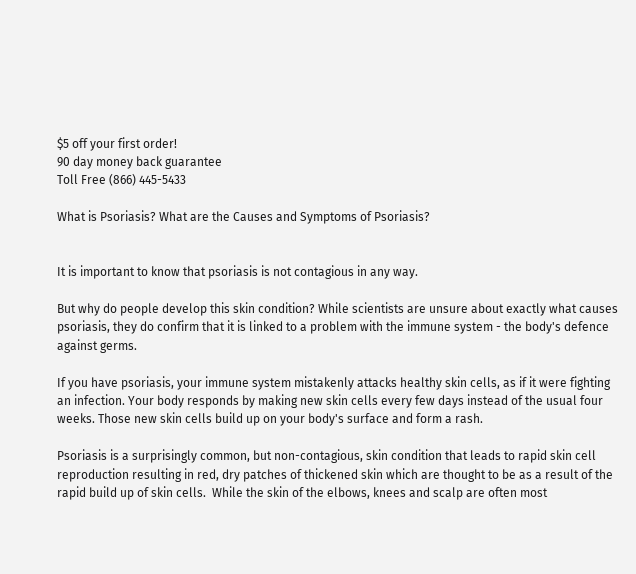$5 off your first order!
90 day money back guarantee
Toll Free (866) 445-5433

What is Psoriasis? What are the Causes and Symptoms of Psoriasis?


It is important to know that psoriasis is not contagious in any way.

But why do people develop this skin condition? While scientists are unsure about exactly what causes psoriasis, they do confirm that it is linked to a problem with the immune system - the body's defence against germs.

If you have psoriasis, your immune system mistakenly attacks healthy skin cells, as if it were fighting an infection. Your body responds by making new skin cells every few days instead of the usual four weeks. Those new skin cells build up on your body's surface and form a rash.

Psoriasis is a surprisingly common, but non-contagious, skin condition that leads to rapid skin cell reproduction resulting in red, dry patches of thickened skin which are thought to be as a result of the rapid build up of skin cells.  While the skin of the elbows, knees and scalp are often most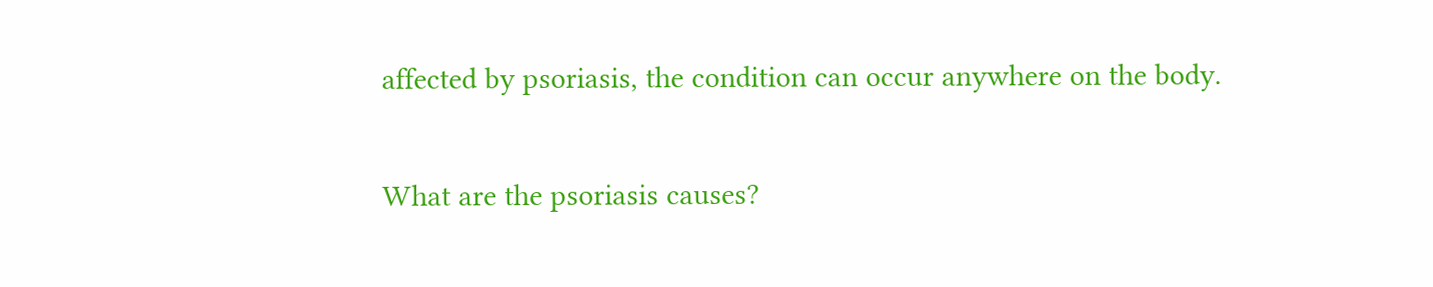affected by psoriasis, the condition can occur anywhere on the body.


What are the psoriasis causes?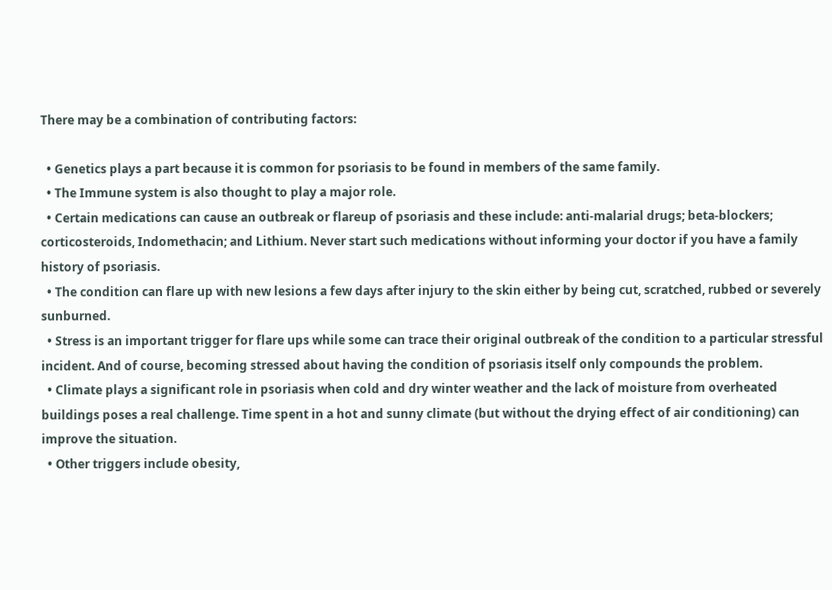There may be a combination of contributing factors:

  • Genetics plays a part because it is common for psoriasis to be found in members of the same family.
  • The Immune system is also thought to play a major role.
  • Certain medications can cause an outbreak or flareup of psoriasis and these include: anti-malarial drugs; beta-blockers; corticosteroids, Indomethacin; and Lithium. Never start such medications without informing your doctor if you have a family history of psoriasis.
  • The condition can flare up with new lesions a few days after injury to the skin either by being cut, scratched, rubbed or severely sunburned.
  • Stress is an important trigger for flare ups while some can trace their original outbreak of the condition to a particular stressful incident. And of course, becoming stressed about having the condition of psoriasis itself only compounds the problem.
  • Climate plays a significant role in psoriasis when cold and dry winter weather and the lack of moisture from overheated buildings poses a real challenge. Time spent in a hot and sunny climate (but without the drying effect of air conditioning) can improve the situation.
  • Other triggers include obesity,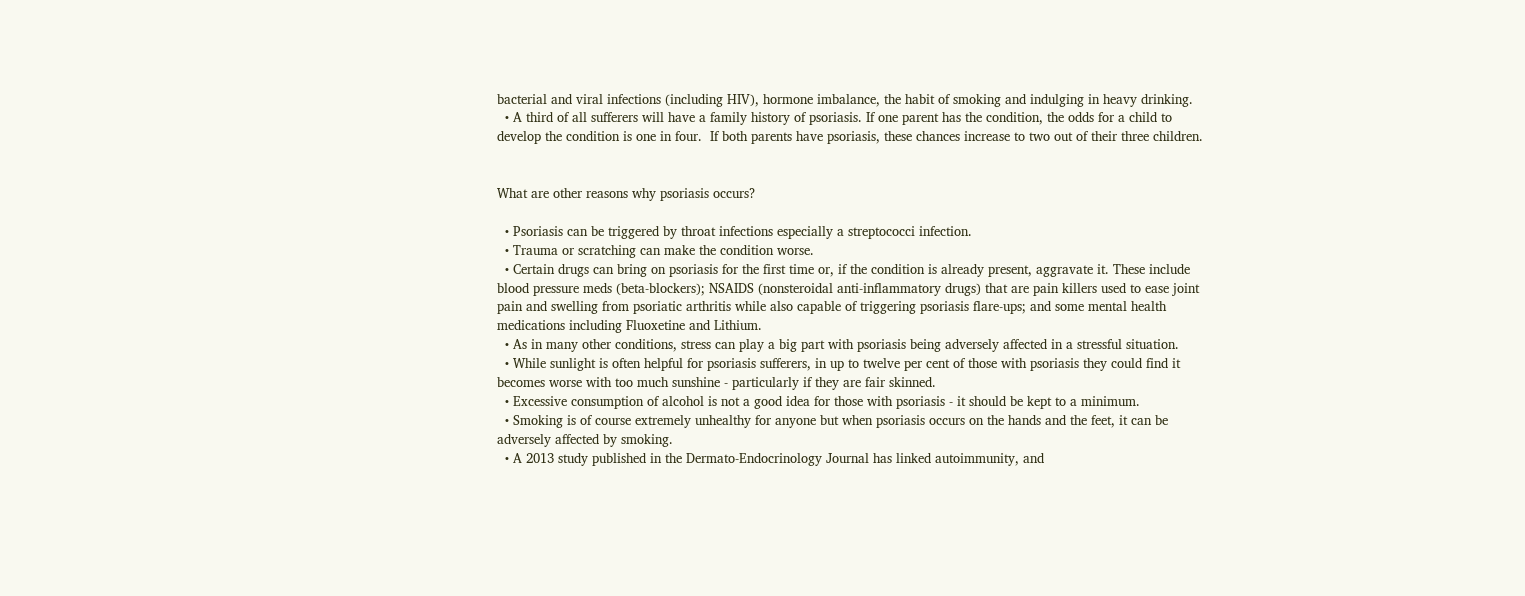bacterial and viral infections (including HIV), hormone imbalance, the habit of smoking and indulging in heavy drinking.
  • A third of all sufferers will have a family history of psoriasis. If one parent has the condition, the odds for a child to develop the condition is one in four.  If both parents have psoriasis, these chances increase to two out of their three children.


What are other reasons why psoriasis occurs?

  • Psoriasis can be triggered by throat infections especially a streptococci infection.
  • Trauma or scratching can make the condition worse.
  • Certain drugs can bring on psoriasis for the first time or, if the condition is already present, aggravate it. These include blood pressure meds (beta-blockers); NSAIDS (nonsteroidal anti-inflammatory drugs) that are pain killers used to ease joint pain and swelling from psoriatic arthritis while also capable of triggering psoriasis flare-ups; and some mental health medications including Fluoxetine and Lithium.
  • As in many other conditions, stress can play a big part with psoriasis being adversely affected in a stressful situation.
  • While sunlight is often helpful for psoriasis sufferers, in up to twelve per cent of those with psoriasis they could find it becomes worse with too much sunshine - particularly if they are fair skinned.
  • Excessive consumption of alcohol is not a good idea for those with psoriasis - it should be kept to a minimum.
  • Smoking is of course extremely unhealthy for anyone but when psoriasis occurs on the hands and the feet, it can be adversely affected by smoking.
  • A 2013 study published in the Dermato-Endocrinology Journal has linked autoimmunity, and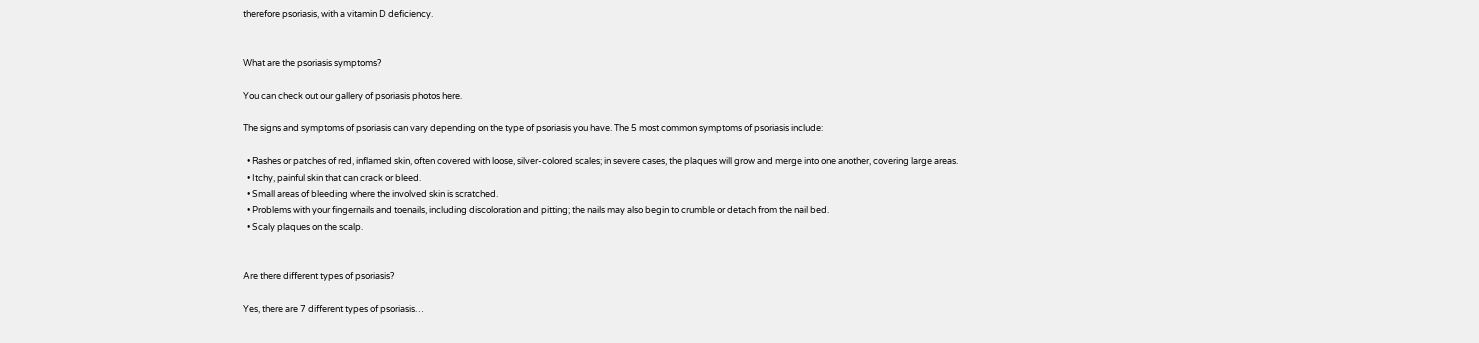therefore psoriasis, with a vitamin D deficiency.


What are the psoriasis symptoms?

You can check out our gallery of psoriasis photos here.

The signs and symptoms of psoriasis can vary depending on the type of psoriasis you have. The 5 most common symptoms of psoriasis include:

  • Rashes or patches of red, inflamed skin, often covered with loose, silver-colored scales; in severe cases, the plaques will grow and merge into one another, covering large areas.
  • Itchy, painful skin that can crack or bleed.
  • Small areas of bleeding where the involved skin is scratched.
  • Problems with your fingernails and toenails, including discoloration and pitting; the nails may also begin to crumble or detach from the nail bed.
  • Scaly plaques on the scalp.


Are there different types of psoriasis?

Yes, there are 7 different types of psoriasis…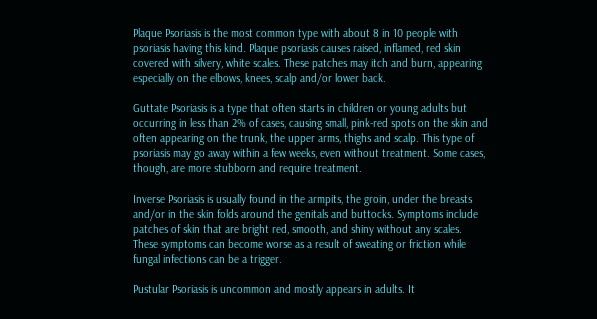Plaque Psoriasis is the most common type with about 8 in 10 people with psoriasis having this kind. Plaque psoriasis causes raised, inflamed, red skin covered with silvery, white scales. These patches may itch and burn, appearing especially on the elbows, knees, scalp and/or lower back.

Guttate Psoriasis is a type that often starts in children or young adults but occurring in less than 2% of cases, causing small, pink-red spots on the skin and often appearing on the trunk, the upper arms, thighs and scalp. This type of psoriasis may go away within a few weeks, even without treatment. Some cases, though, are more stubborn and require treatment.

Inverse Psoriasis is usually found in the armpits, the groin, under the breasts and/or in the skin folds around the genitals and buttocks. Symptoms include patches of skin that are bright red, smooth, and shiny without any scales.  These symptoms can become worse as a result of sweating or friction while fungal infections can be a trigger.

Pustular Psoriasis is uncommon and mostly appears in adults. It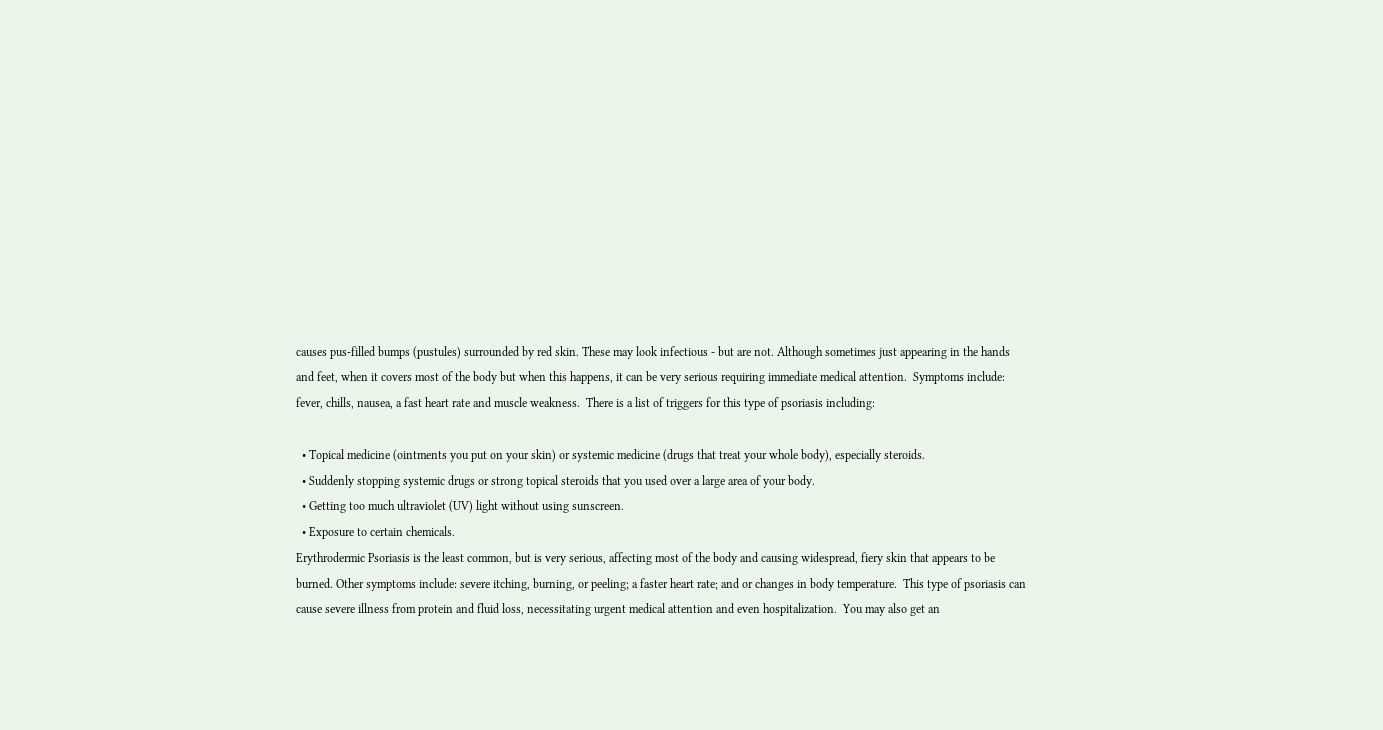causes pus-filled bumps (pustules) surrounded by red skin. These may look infectious - but are not. Although sometimes just appearing in the hands and feet, when it covers most of the body but when this happens, it can be very serious requiring immediate medical attention.  Symptoms include: fever, chills, nausea, a fast heart rate and muscle weakness.  There is a list of triggers for this type of psoriasis including:

  • Topical medicine (ointments you put on your skin) or systemic medicine (drugs that treat your whole body), especially steroids.
  • Suddenly stopping systemic drugs or strong topical steroids that you used over a large area of your body.
  • Getting too much ultraviolet (UV) light without using sunscreen.
  • Exposure to certain chemicals.
Erythrodermic Psoriasis is the least common, but is very serious, affecting most of the body and causing widespread, fiery skin that appears to be burned. Other symptoms include: severe itching, burning, or peeling; a faster heart rate; and or changes in body temperature.  This type of psoriasis can cause severe illness from protein and fluid loss, necessitating urgent medical attention and even hospitalization.  You may also get an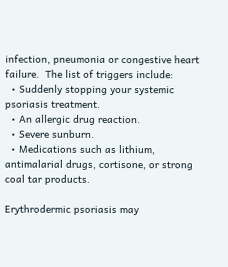infection, pneumonia or congestive heart failure.  The list of triggers include:
  • Suddenly stopping your systemic psoriasis treatment.
  • An allergic drug reaction.
  • Severe sunburn.
  • Medications such as lithium, antimalarial drugs, cortisone, or strong coal tar products.

Erythrodermic psoriasis may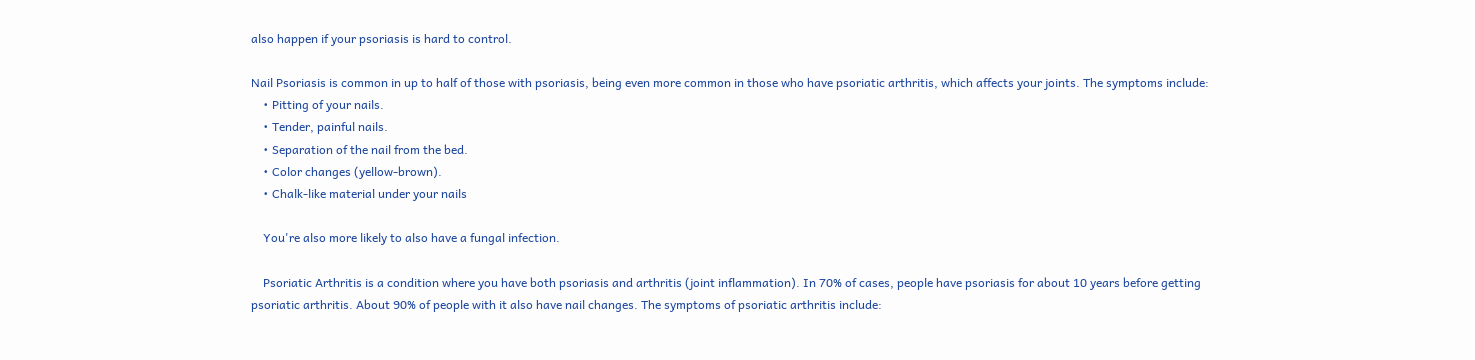also happen if your psoriasis is hard to control.

Nail Psoriasis is common in up to half of those with psoriasis, being even more common in those who have psoriatic arthritis, which affects your joints. The symptoms include:
    • Pitting of your nails.
    • Tender, painful nails.
    • Separation of the nail from the bed.
    • Color changes (yellow-brown).
    • Chalk-like material under your nails

    You're also more likely to also have a fungal infection.

    Psoriatic Arthritis is a condition where you have both psoriasis and arthritis (joint inflammation). In 70% of cases, people have psoriasis for about 10 years before getting psoriatic arthritis. About 90% of people with it also have nail changes. The symptoms of psoriatic arthritis include: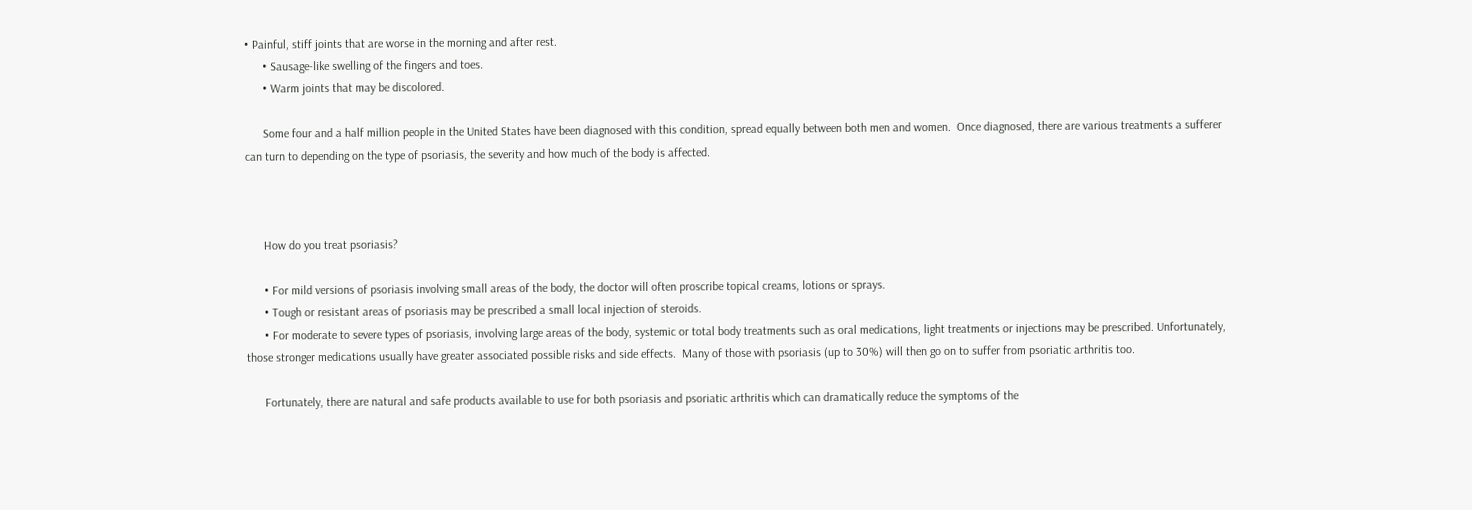• Painful, stiff joints that are worse in the morning and after rest.
      • Sausage-like swelling of the fingers and toes.
      • Warm joints that may be discolored.

      Some four and a half million people in the United States have been diagnosed with this condition, spread equally between both men and women.  Once diagnosed, there are various treatments a sufferer can turn to depending on the type of psoriasis, the severity and how much of the body is affected.



      How do you treat psoriasis?

      • For mild versions of psoriasis involving small areas of the body, the doctor will often proscribe topical creams, lotions or sprays.
      • Tough or resistant areas of psoriasis may be prescribed a small local injection of steroids.
      • For moderate to severe types of psoriasis, involving large areas of the body, systemic or total body treatments such as oral medications, light treatments or injections may be prescribed. Unfortunately, those stronger medications usually have greater associated possible risks and side effects.  Many of those with psoriasis (up to 30%) will then go on to suffer from psoriatic arthritis too.

      Fortunately, there are natural and safe products available to use for both psoriasis and psoriatic arthritis which can dramatically reduce the symptoms of the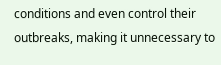conditions and even control their outbreaks, making it unnecessary to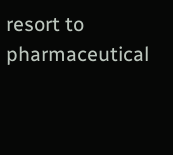resort to pharmaceutical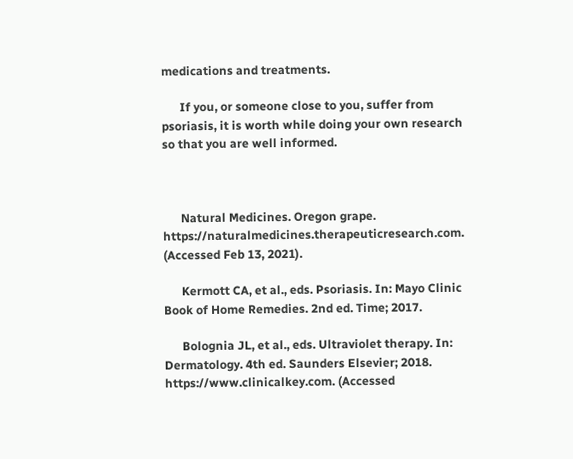medications and treatments.

      If you, or someone close to you, suffer from psoriasis, it is worth while doing your own research so that you are well informed.



      Natural Medicines. Oregon grape. https://naturalmedicines.therapeuticresearch.com. (Accessed Feb 13, 2021).

      Kermott CA, et al., eds. Psoriasis. In: Mayo Clinic Book of Home Remedies. 2nd ed. Time; 2017.

      Bolognia JL, et al., eds. Ultraviolet therapy. In: Dermatology. 4th ed. Saunders Elsevier; 2018. https://www.clinicalkey.com. (Accessed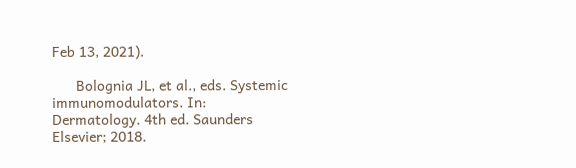Feb 13, 2021).

      Bolognia JL, et al., eds. Systemic immunomodulators. In: Dermatology. 4th ed. Saunders Elsevier; 2018.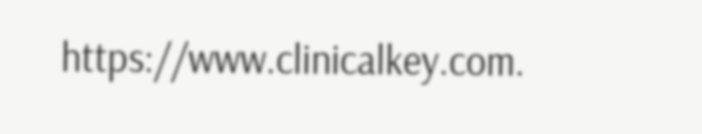https://www.clinicalkey.com.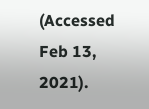(Accessed Feb 13, 2021).